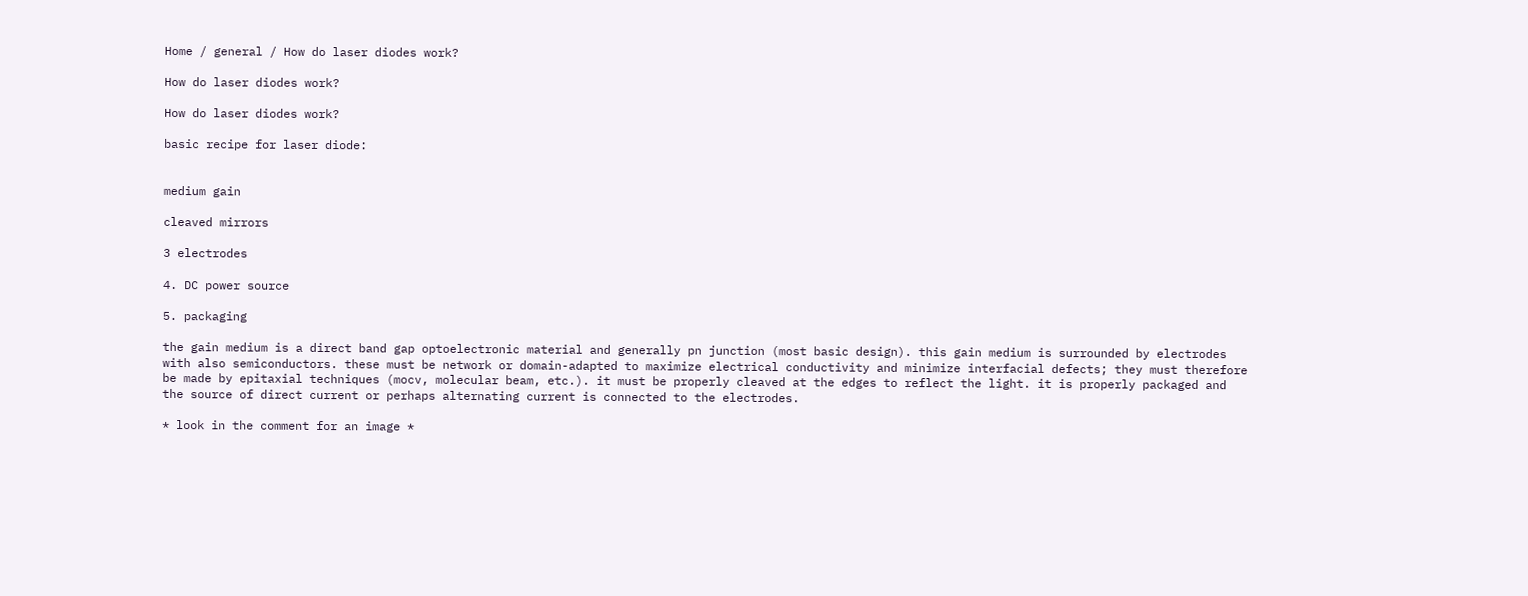Home / general / How do laser diodes work?

How do laser diodes work?

How do laser diodes work?

basic recipe for laser diode:


medium gain

cleaved mirrors

3 electrodes

4. DC power source

5. packaging

the gain medium is a direct band gap optoelectronic material and generally pn junction (most basic design). this gain medium is surrounded by electrodes with also semiconductors. these must be network or domain-adapted to maximize electrical conductivity and minimize interfacial defects; they must therefore be made by epitaxial techniques (mocv, molecular beam, etc.). it must be properly cleaved at the edges to reflect the light. it is properly packaged and the source of direct current or perhaps alternating current is connected to the electrodes.

* look in the comment for an image *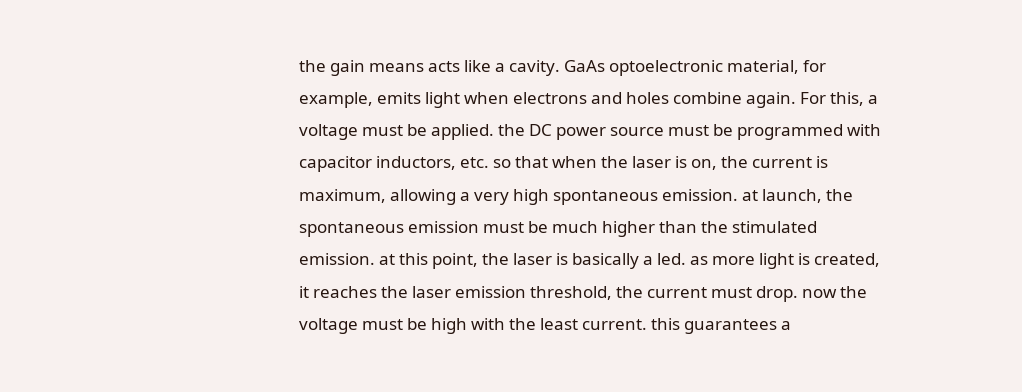the gain means acts like a cavity. GaAs optoelectronic material, for example, emits light when electrons and holes combine again. For this, a voltage must be applied. the DC power source must be programmed with capacitor inductors, etc. so that when the laser is on, the current is maximum, allowing a very high spontaneous emission. at launch, the spontaneous emission must be much higher than the stimulated emission. at this point, the laser is basically a led. as more light is created, it reaches the laser emission threshold, the current must drop. now the voltage must be high with the least current. this guarantees a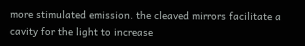more stimulated emission. the cleaved mirrors facilitate a cavity for the light to increase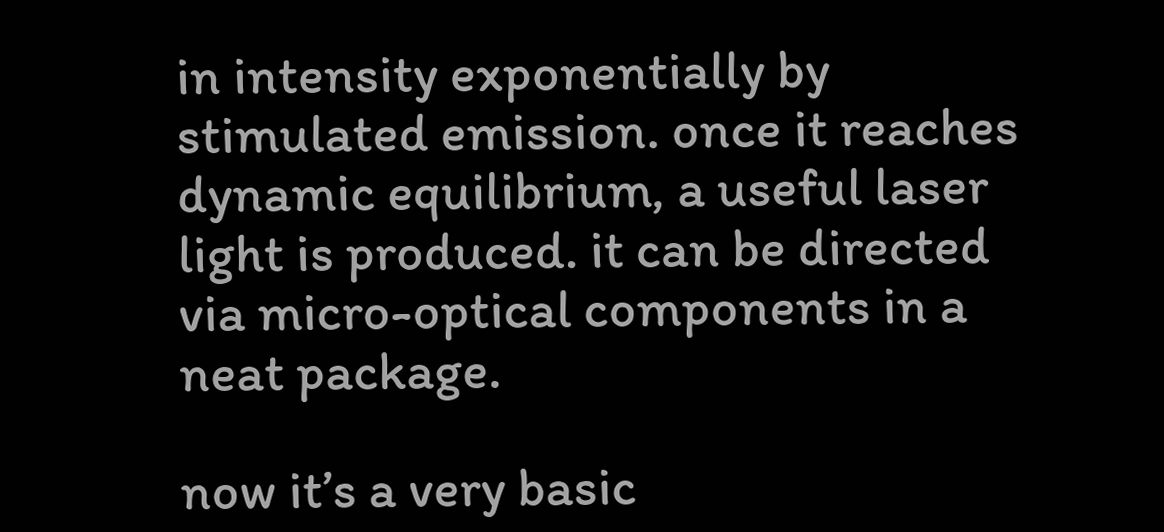in intensity exponentially by stimulated emission. once it reaches dynamic equilibrium, a useful laser light is produced. it can be directed via micro-optical components in a neat package.

now it’s a very basic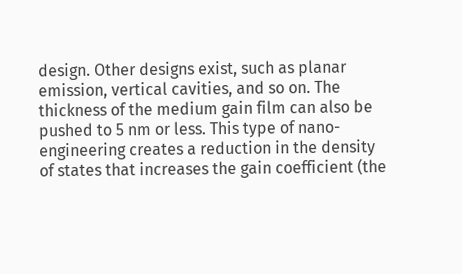design. Other designs exist, such as planar emission, vertical cavities, and so on. The thickness of the medium gain film can also be pushed to 5 nm or less. This type of nano-engineering creates a reduction in the density of states that increases the gain coefficient (the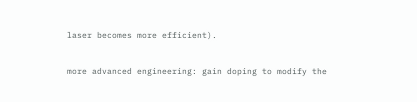laser becomes more efficient).

more advanced engineering: gain doping to modify the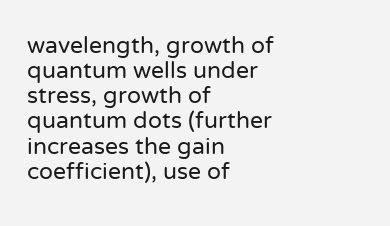wavelength, growth of quantum wells under stress, growth of quantum dots (further increases the gain coefficient), use of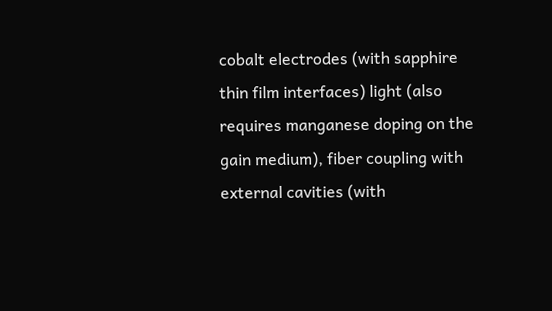cobalt electrodes (with sapphire thin film interfaces) light (also requires manganese doping on the gain medium), fiber coupling with external cavities (with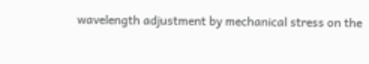wavelength adjustment by mechanical stress on the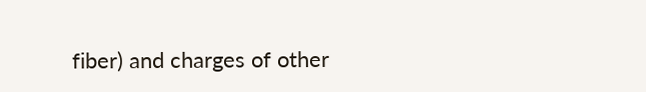fiber) and charges of other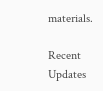materials.

Recent Updates